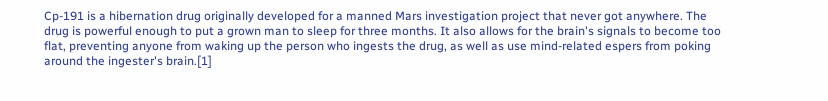Cp-191 is a hibernation drug originally developed for a manned Mars investigation project that never got anywhere. The drug is powerful enough to put a grown man to sleep for three months. It also allows for the brain's signals to become too flat, preventing anyone from waking up the person who ingests the drug, as well as use mind-related espers from poking around the ingester's brain.[1]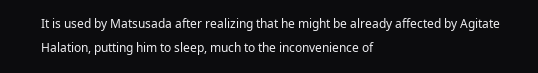It is used by Matsusada after realizing that he might be already affected by Agitate Halation, putting him to sleep, much to the inconvenience of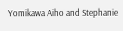Yomikawa Aiho and Stephanie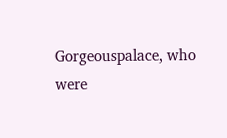Gorgeouspalace, who were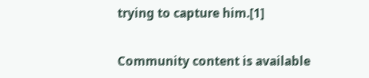trying to capture him.[1]


Community content is available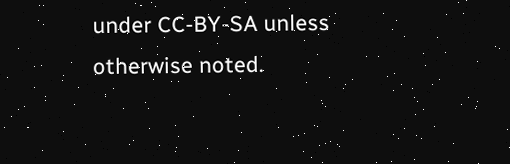under CC-BY-SA unless otherwise noted.